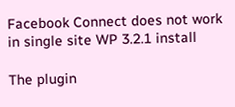Facebook Connect does not work in single site WP 3.2.1 install

The plugin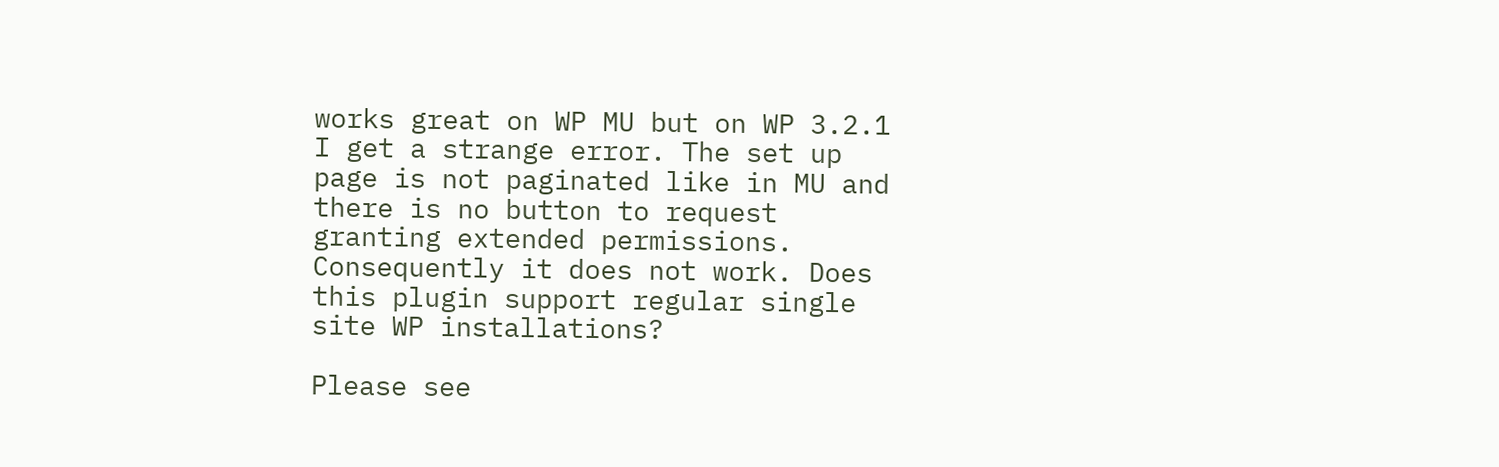works great on WP MU but on WP 3.2.1 I get a strange error. The set up page is not paginated like in MU and there is no button to request granting extended permissions. Consequently it does not work. Does this plugin support regular single site WP installations?

Please see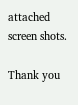attached screen shots.

Thank you